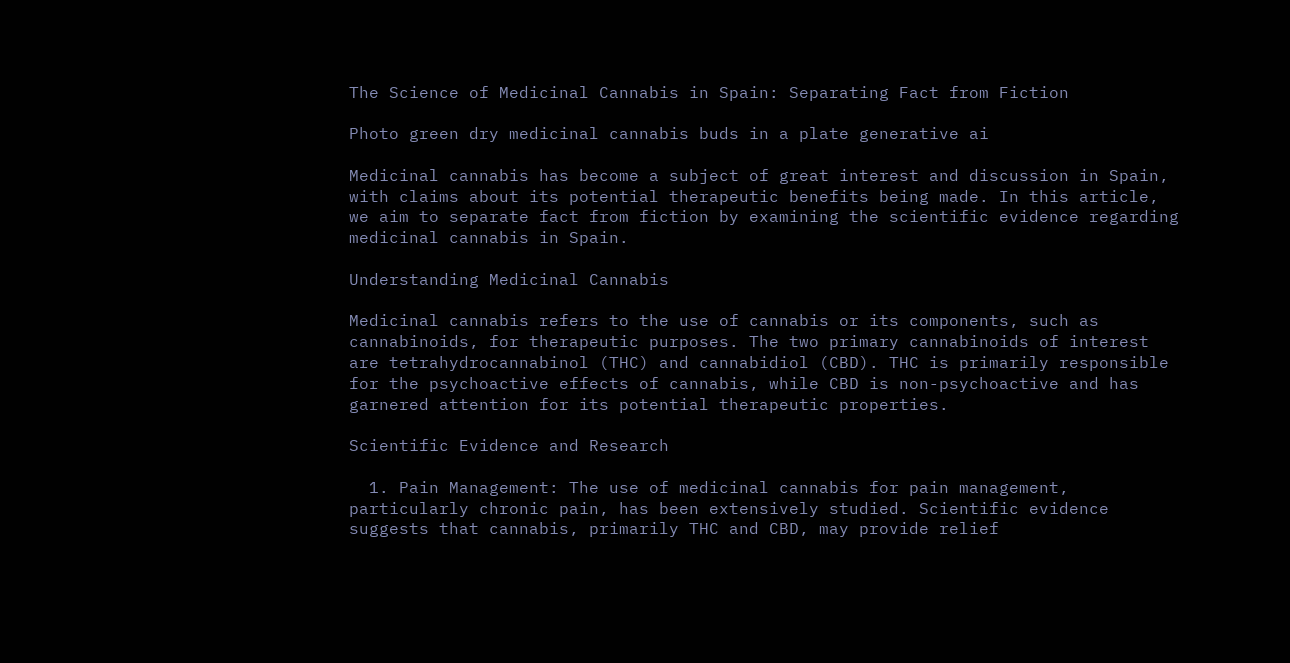The Science of Medicinal Cannabis in Spain: Separating Fact from Fiction

Photo green dry medicinal cannabis buds in a plate generative ai

Medicinal cannabis has become a subject of great interest and discussion in Spain, with claims about its potential therapeutic benefits being made. In this article, we aim to separate fact from fiction by examining the scientific evidence regarding medicinal cannabis in Spain.

Understanding Medicinal Cannabis

Medicinal cannabis refers to the use of cannabis or its components, such as cannabinoids, for therapeutic purposes. The two primary cannabinoids of interest are tetrahydrocannabinol (THC) and cannabidiol (CBD). THC is primarily responsible for the psychoactive effects of cannabis, while CBD is non-psychoactive and has garnered attention for its potential therapeutic properties.

Scientific Evidence and Research

  1. Pain Management: The use of medicinal cannabis for pain management, particularly chronic pain, has been extensively studied. Scientific evidence suggests that cannabis, primarily THC and CBD, may provide relief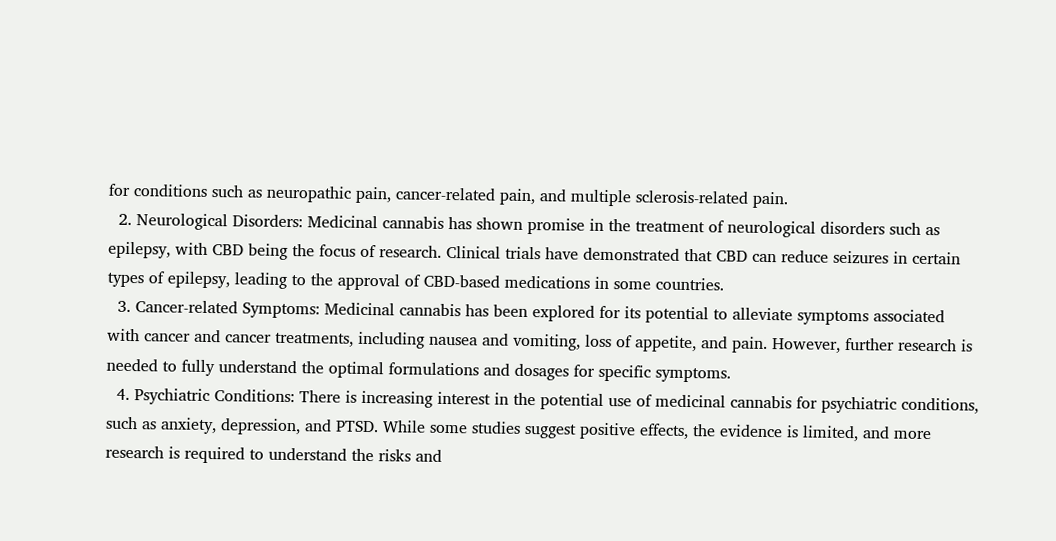for conditions such as neuropathic pain, cancer-related pain, and multiple sclerosis-related pain.
  2. Neurological Disorders: Medicinal cannabis has shown promise in the treatment of neurological disorders such as epilepsy, with CBD being the focus of research. Clinical trials have demonstrated that CBD can reduce seizures in certain types of epilepsy, leading to the approval of CBD-based medications in some countries.
  3. Cancer-related Symptoms: Medicinal cannabis has been explored for its potential to alleviate symptoms associated with cancer and cancer treatments, including nausea and vomiting, loss of appetite, and pain. However, further research is needed to fully understand the optimal formulations and dosages for specific symptoms.
  4. Psychiatric Conditions: There is increasing interest in the potential use of medicinal cannabis for psychiatric conditions, such as anxiety, depression, and PTSD. While some studies suggest positive effects, the evidence is limited, and more research is required to understand the risks and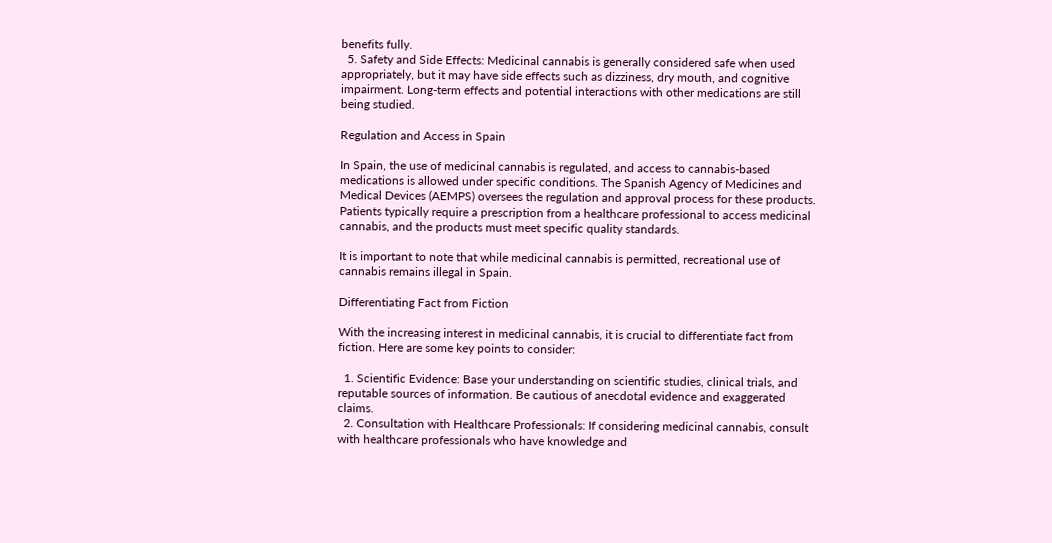benefits fully.
  5. Safety and Side Effects: Medicinal cannabis is generally considered safe when used appropriately, but it may have side effects such as dizziness, dry mouth, and cognitive impairment. Long-term effects and potential interactions with other medications are still being studied.

Regulation and Access in Spain

In Spain, the use of medicinal cannabis is regulated, and access to cannabis-based medications is allowed under specific conditions. The Spanish Agency of Medicines and Medical Devices (AEMPS) oversees the regulation and approval process for these products. Patients typically require a prescription from a healthcare professional to access medicinal cannabis, and the products must meet specific quality standards.

It is important to note that while medicinal cannabis is permitted, recreational use of cannabis remains illegal in Spain.

Differentiating Fact from Fiction

With the increasing interest in medicinal cannabis, it is crucial to differentiate fact from fiction. Here are some key points to consider:

  1. Scientific Evidence: Base your understanding on scientific studies, clinical trials, and reputable sources of information. Be cautious of anecdotal evidence and exaggerated claims.
  2. Consultation with Healthcare Professionals: If considering medicinal cannabis, consult with healthcare professionals who have knowledge and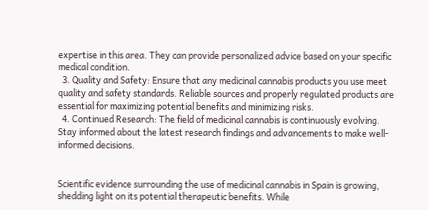expertise in this area. They can provide personalized advice based on your specific medical condition.
  3. Quality and Safety: Ensure that any medicinal cannabis products you use meet quality and safety standards. Reliable sources and properly regulated products are essential for maximizing potential benefits and minimizing risks.
  4. Continued Research: The field of medicinal cannabis is continuously evolving. Stay informed about the latest research findings and advancements to make well-informed decisions.


Scientific evidence surrounding the use of medicinal cannabis in Spain is growing, shedding light on its potential therapeutic benefits. While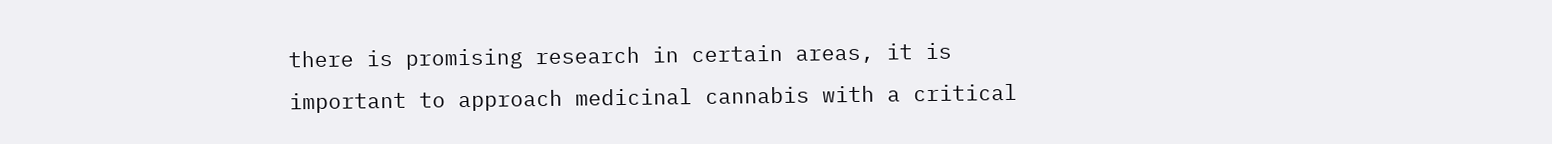there is promising research in certain areas, it is important to approach medicinal cannabis with a critical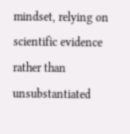mindset, relying on scientific evidence rather than unsubstantiated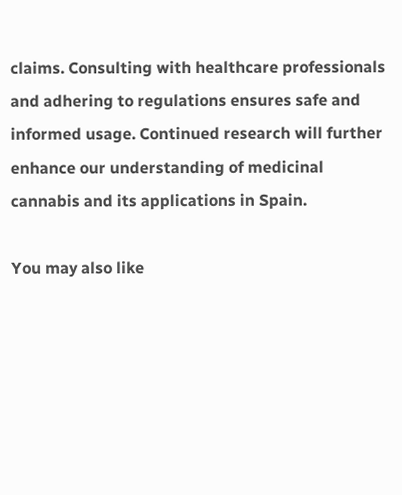claims. Consulting with healthcare professionals and adhering to regulations ensures safe and informed usage. Continued research will further enhance our understanding of medicinal cannabis and its applications in Spain.

You may also like